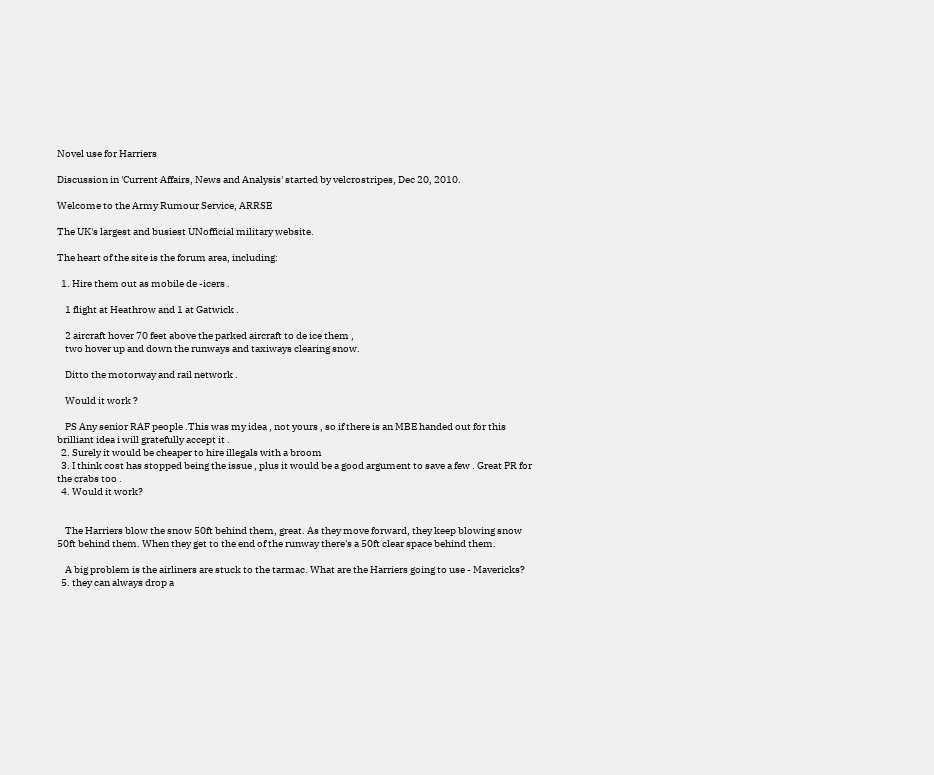Novel use for Harriers

Discussion in 'Current Affairs, News and Analysis' started by velcrostripes, Dec 20, 2010.

Welcome to the Army Rumour Service, ARRSE

The UK's largest and busiest UNofficial military website.

The heart of the site is the forum area, including:

  1. Hire them out as mobile de -icers .

    1 flight at Heathrow and 1 at Gatwick .

    2 aircraft hover 70 feet above the parked aircraft to de ice them ,
    two hover up and down the runways and taxiways clearing snow.

    Ditto the motorway and rail network .

    Would it work ?

    PS Any senior RAF people .This was my idea , not yours , so if there is an MBE handed out for this brilliant idea i will gratefully accept it .
  2. Surely it would be cheaper to hire illegals with a broom
  3. I think cost has stopped being the issue , plus it would be a good argument to save a few . Great PR for the crabs too .
  4. Would it work?


    The Harriers blow the snow 50ft behind them, great. As they move forward, they keep blowing snow 50ft behind them. When they get to the end of the runway there's a 50ft clear space behind them.

    A big problem is the airliners are stuck to the tarmac. What are the Harriers going to use - Mavericks?
  5. they can always drop a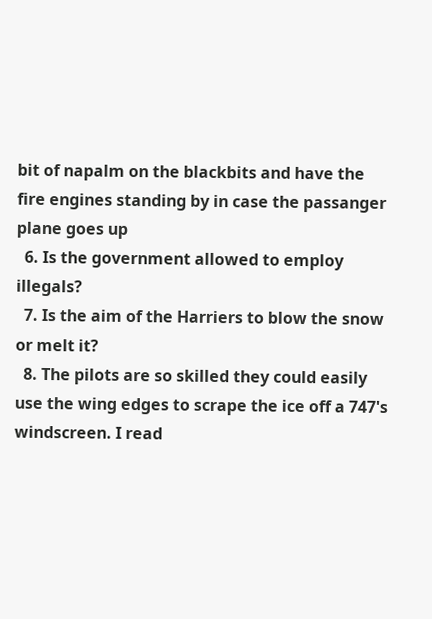bit of napalm on the blackbits and have the fire engines standing by in case the passanger plane goes up
  6. Is the government allowed to employ illegals?
  7. Is the aim of the Harriers to blow the snow or melt it?
  8. The pilots are so skilled they could easily use the wing edges to scrape the ice off a 747's windscreen. I read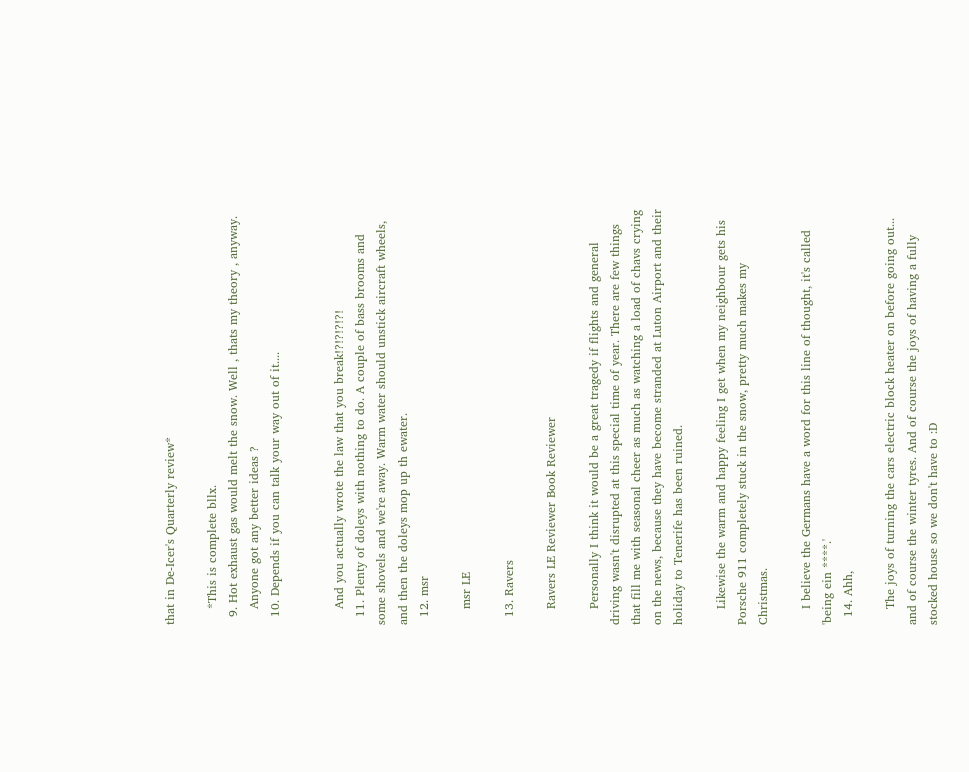that in De-Icer's Quarterly review*

    *This is complete bllx.
  9. Hot exhaust gas would melt the snow. Well , thats my theory , anyway.
    Anyone got any better ideas ?
  10. Depends if you can talk your way out of it....


    And you actually wrote the law that you break!?!?!?!?!
  11. Plenty of doleys with nothing to do. A couple of bass brooms and some shovels and we're away. Warm water should unstick aircraft wheels, and then the doleys mop up th ewater.
  12. msr

    msr LE

  13. Ravers

    Ravers LE Reviewer Book Reviewer

    Personally I think it would be a great tragedy if flights and general driving wasn't disrupted at this special time of year. There are few things that fill me with seasonal cheer as much as watching a load of chavs crying on the news, because they have become stranded at Luton Airport and their holiday to Tenerife has been ruined.

    Likewise the warm and happy feeling I get when my neighbour gets his Porsche 911 completely stuck in the snow, pretty much makes my Christmas.

    I believe the Germans have a word for this line of thought, it's called 'being ein ****.'
  14. Ahh,

    The joys of turning the cars electric block heater on before going out... and of course the winter tyres. And of course the joys of having a fully stocked house so we don't have to :D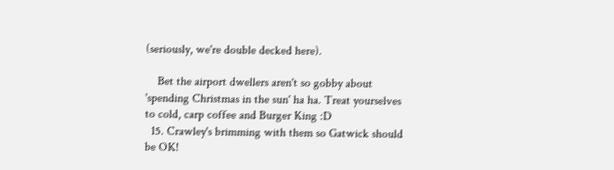(seriously, we're double decked here).

    Bet the airport dwellers aren't so gobby about 'spending Christmas in the sun' ha ha. Treat yourselves to cold, carp coffee and Burger King :D
  15. Crawley's brimming with them so Gatwick should be OK!